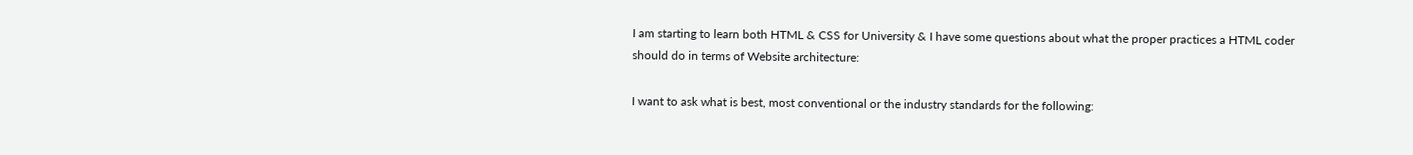I am starting to learn both HTML & CSS for University & I have some questions about what the proper practices a HTML coder should do in terms of Website architecture:

I want to ask what is best, most conventional or the industry standards for the following: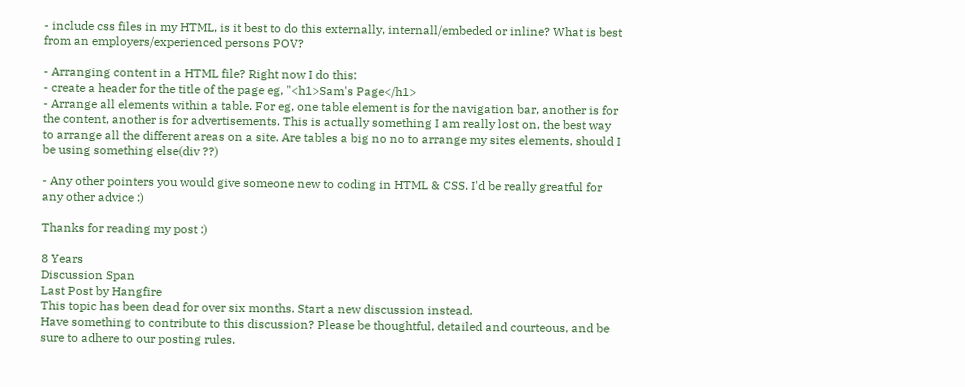- include css files in my HTML, is it best to do this externally, internall/embeded or inline? What is best from an employers/experienced persons POV?

- Arranging content in a HTML file? Right now I do this:
- create a header for the title of the page eg, "<h1>Sam's Page</h1>
- Arrange all elements within a table. For eg, one table element is for the navigation bar, another is for the content, another is for advertisements. This is actually something I am really lost on, the best way to arrange all the different areas on a site. Are tables a big no no to arrange my sites elements, should I be using something else(div ??)

- Any other pointers you would give someone new to coding in HTML & CSS. I'd be really greatful for any other advice :)

Thanks for reading my post :)

8 Years
Discussion Span
Last Post by Hangfire
This topic has been dead for over six months. Start a new discussion instead.
Have something to contribute to this discussion? Please be thoughtful, detailed and courteous, and be sure to adhere to our posting rules.